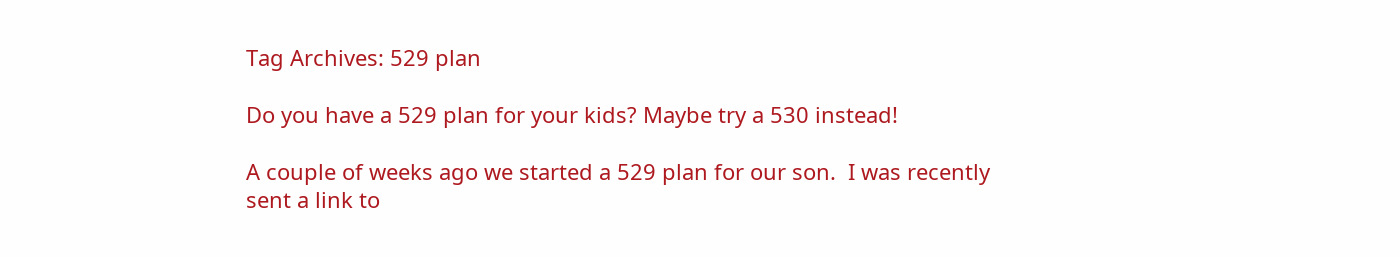Tag Archives: 529 plan

Do you have a 529 plan for your kids? Maybe try a 530 instead!

A couple of weeks ago we started a 529 plan for our son.  I was recently sent a link to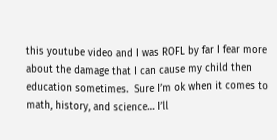this youtube video and I was ROFL by far I fear more about the damage that I can cause my child then education sometimes.  Sure I’m ok when it comes to math, history, and science… I’ll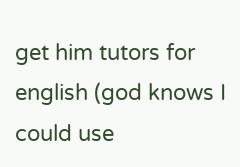get him tutors for english (god knows I could use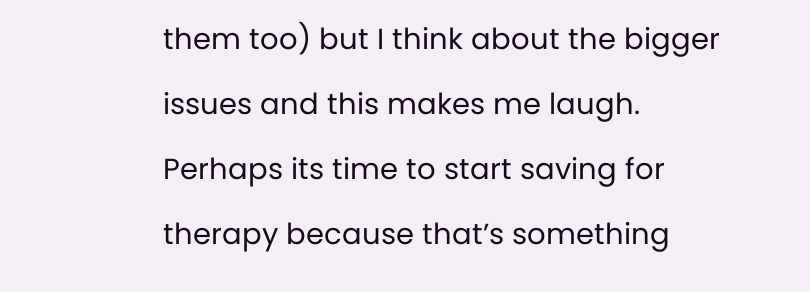them too) but I think about the bigger issues and this makes me laugh.  Perhaps its time to start saving for therapy because that’s something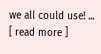we all could use! ...  [ read more ]